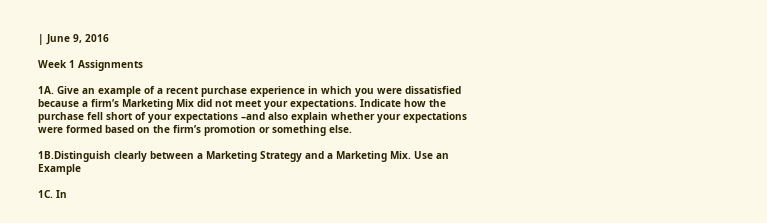| June 9, 2016

Week 1 Assignments

1A. Give an example of a recent purchase experience in which you were dissatisfied because a firm’s Marketing Mix did not meet your expectations. Indicate how the purchase fell short of your expectations –and also explain whether your expectations were formed based on the firm’s promotion or something else.

1B.Distinguish clearly between a Marketing Strategy and a Marketing Mix. Use an Example

1C. In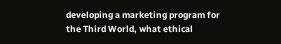developing a marketing program for the Third World, what ethical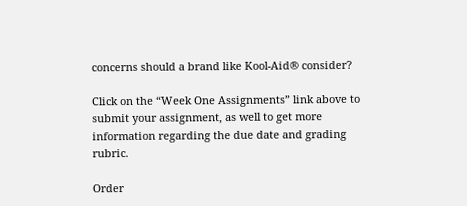concerns should a brand like Kool-Aid® consider?

Click on the “Week One Assignments” link above to submit your assignment, as well to get more information regarding the due date and grading rubric.

Order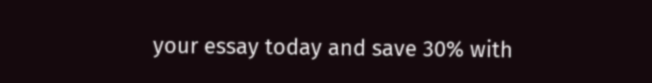your essay today and save 30% with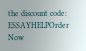the discount code: ESSAYHELPOrder Now